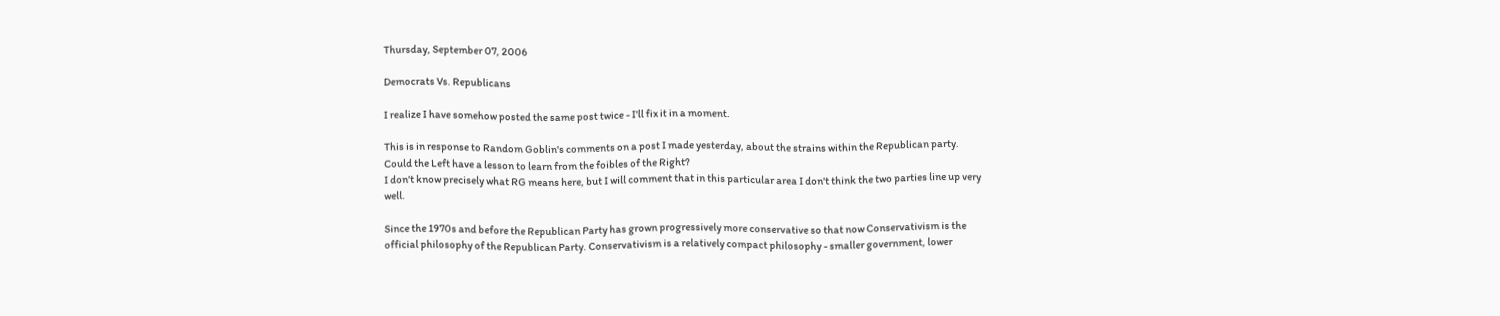Thursday, September 07, 2006

Democrats Vs. Republicans

I realize I have somehow posted the same post twice - I'll fix it in a moment.

This is in response to Random Goblin's comments on a post I made yesterday, about the strains within the Republican party.
Could the Left have a lesson to learn from the foibles of the Right?
I don't know precisely what RG means here, but I will comment that in this particular area I don't think the two parties line up very well.

Since the 1970s and before the Republican Party has grown progressively more conservative so that now Conservativism is the official philosophy of the Republican Party. Conservativism is a relatively compact philosophy - smaller government, lower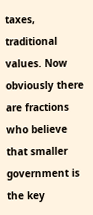taxes, traditional values. Now obviously there are fractions who believe that smaller government is the key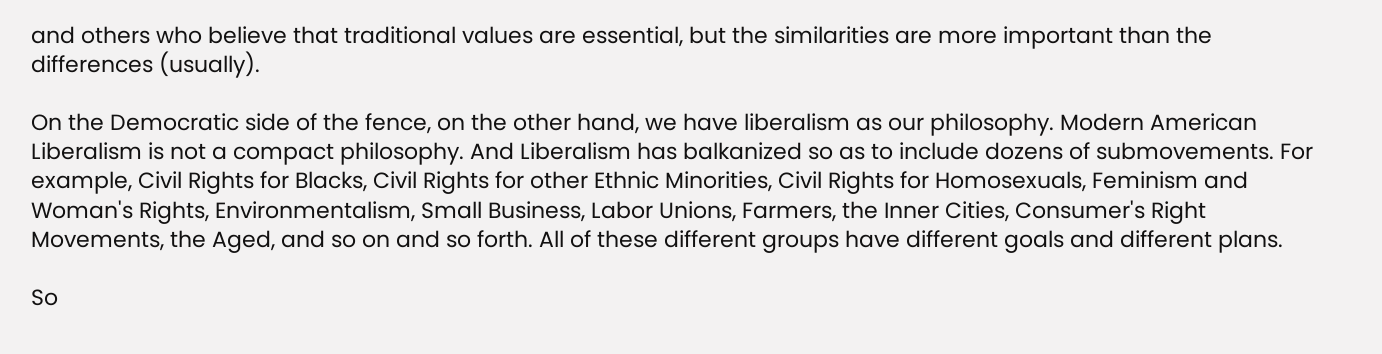and others who believe that traditional values are essential, but the similarities are more important than the differences (usually).

On the Democratic side of the fence, on the other hand, we have liberalism as our philosophy. Modern American Liberalism is not a compact philosophy. And Liberalism has balkanized so as to include dozens of submovements. For example, Civil Rights for Blacks, Civil Rights for other Ethnic Minorities, Civil Rights for Homosexuals, Feminism and Woman's Rights, Environmentalism, Small Business, Labor Unions, Farmers, the Inner Cities, Consumer's Right Movements, the Aged, and so on and so forth. All of these different groups have different goals and different plans.

So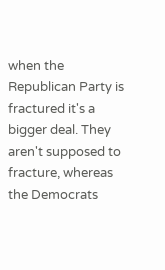when the Republican Party is fractured it's a bigger deal. They aren't supposed to fracture, whereas the Democrats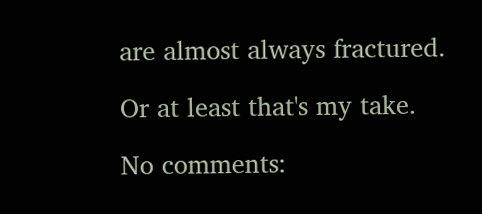are almost always fractured.

Or at least that's my take.

No comments: